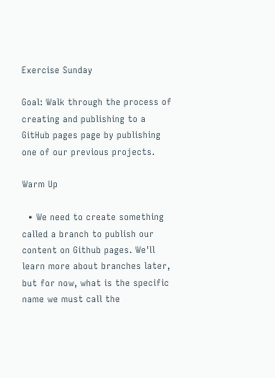Exercise Sunday

Goal: Walk through the process of creating and publishing to a GitHub pages page by publishing one of our previous projects.

Warm Up

  • We need to create something called a branch to publish our content on Github pages. We'll learn more about branches later, but for now, what is the specific name we must call the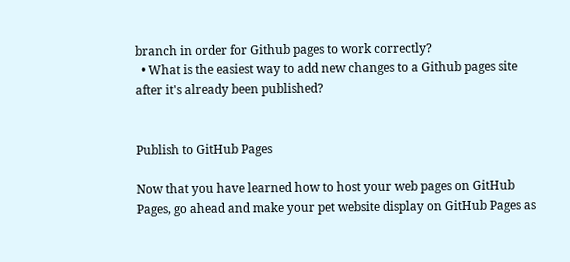branch in order for Github pages to work correctly?
  • What is the easiest way to add new changes to a Github pages site after it's already been published?


Publish to GitHub Pages

Now that you have learned how to host your web pages on GitHub Pages, go ahead and make your pet website display on GitHub Pages as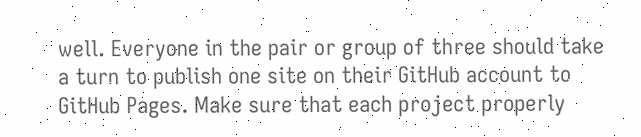well. Everyone in the pair or group of three should take a turn to publish one site on their GitHub account to GitHub Pages. Make sure that each project properly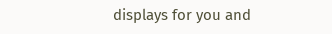displays for you and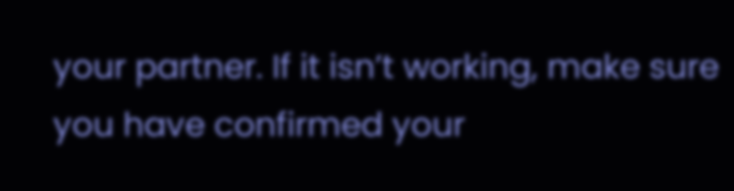your partner. If it isn’t working, make sure you have confirmed your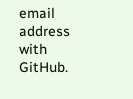email address with GitHub.